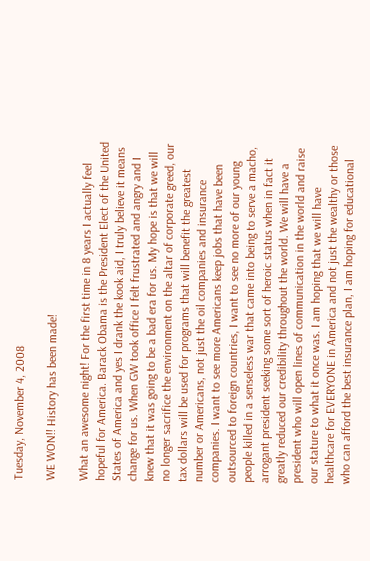Tuesday, November 4, 2008

WE WON!! History has been made!

What an awesome night! For the first time in 8 years I actually feel hopeful for America. Barack Obama is the President Elect of the United States of America and yes I drank the kook aid, I truly believe it means change for us. When GW took office I felt frustrated and angry and I knew that it was going to be a bad era for us. My hope is that we will no longer sacrifice the environment on the altar of corporate greed, our tax dollars will be used for programs that will benefit the greatest number or Americans, not just the oil companies and insurance companies. I want to see more Americans keep jobs that have been outsourced to foreign countries, I want to see no more of our young people killed in a senseless war that came into being to serve a macho, arrogant president seeking some sort of heroic status when in fact it greatly reduced our credibility throughout the world. We will have a president who will open lines of communication in the world and raise our stature to what it once was. I am hoping that we will have healthcare for EVERYONE in America and not just the wealthy or those who can afford the best insurance plan, I am hoping for educational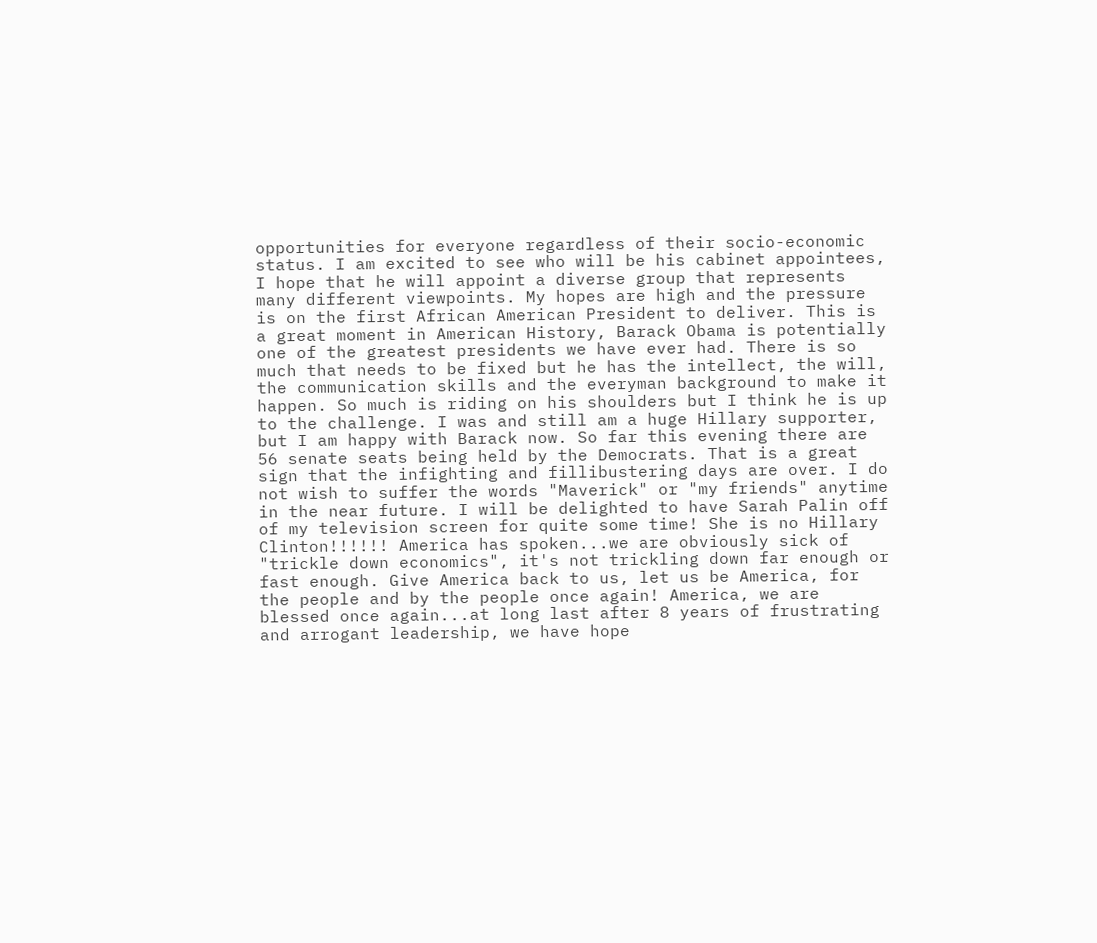opportunities for everyone regardless of their socio-economic status. I am excited to see who will be his cabinet appointees, I hope that he will appoint a diverse group that represents many different viewpoints. My hopes are high and the pressure is on the first African American President to deliver. This is a great moment in American History, Barack Obama is potentially one of the greatest presidents we have ever had. There is so much that needs to be fixed but he has the intellect, the will, the communication skills and the everyman background to make it happen. So much is riding on his shoulders but I think he is up to the challenge. I was and still am a huge Hillary supporter, but I am happy with Barack now. So far this evening there are 56 senate seats being held by the Democrats. That is a great sign that the infighting and fillibustering days are over. I do not wish to suffer the words "Maverick" or "my friends" anytime in the near future. I will be delighted to have Sarah Palin off of my television screen for quite some time! She is no Hillary Clinton!!!!!! America has spoken...we are obviously sick of "trickle down economics", it's not trickling down far enough or fast enough. Give America back to us, let us be America, for the people and by the people once again! America, we are blessed once again...at long last after 8 years of frustrating and arrogant leadership, we have hope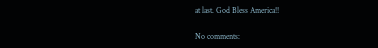at last. God Bless America!!

No comments: